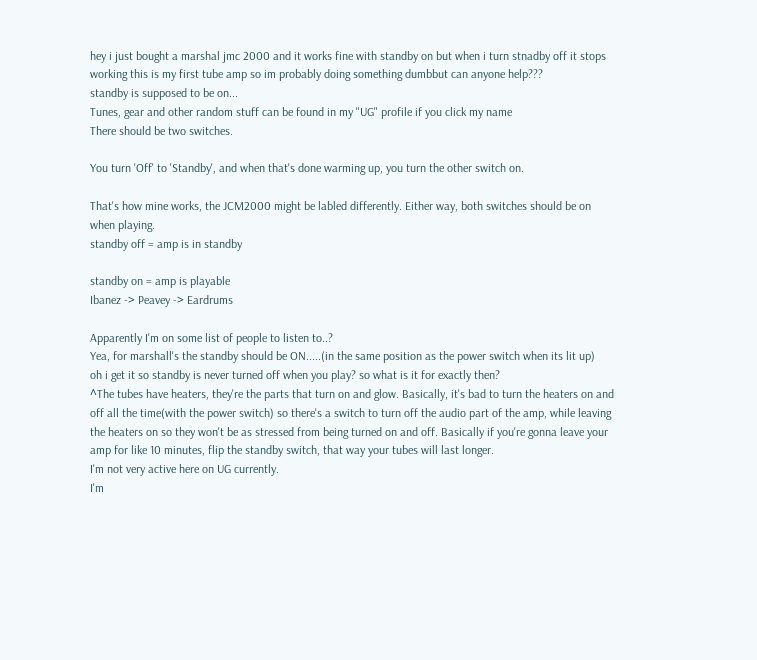hey i just bought a marshal jmc 2000 and it works fine with standby on but when i turn stnadby off it stops working this is my first tube amp so im probably doing something dumbbut can anyone help???
standby is supposed to be on...
Tunes, gear and other random stuff can be found in my "UG" profile if you click my name
There should be two switches.

You turn 'Off' to 'Standby', and when that's done warming up, you turn the other switch on.

That's how mine works, the JCM2000 might be labled differently. Either way, both switches should be on when playing.
standby off = amp is in standby

standby on = amp is playable
Ibanez -> Peavey -> Eardrums

Apparently I'm on some list of people to listen to..?
Yea, for marshall's the standby should be ON.....(in the same position as the power switch when its lit up)
oh i get it so standby is never turned off when you play? so what is it for exactly then?
^The tubes have heaters, they're the parts that turn on and glow. Basically, it's bad to turn the heaters on and off all the time(with the power switch) so there's a switch to turn off the audio part of the amp, while leaving the heaters on so they won't be as stressed from being turned on and off. Basically if you're gonna leave your amp for like 10 minutes, flip the standby switch, that way your tubes will last longer.
I'm not very active here on UG currently.
I'm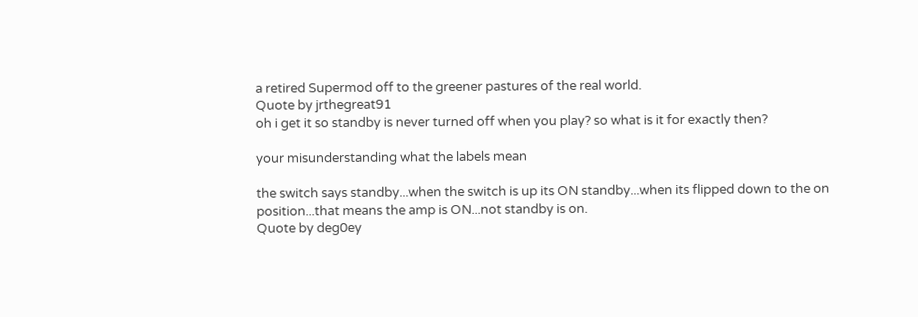a retired Supermod off to the greener pastures of the real world.
Quote by jrthegreat91
oh i get it so standby is never turned off when you play? so what is it for exactly then?

your misunderstanding what the labels mean

the switch says standby...when the switch is up its ON standby...when its flipped down to the on position...that means the amp is ON...not standby is on.
Quote by deg0ey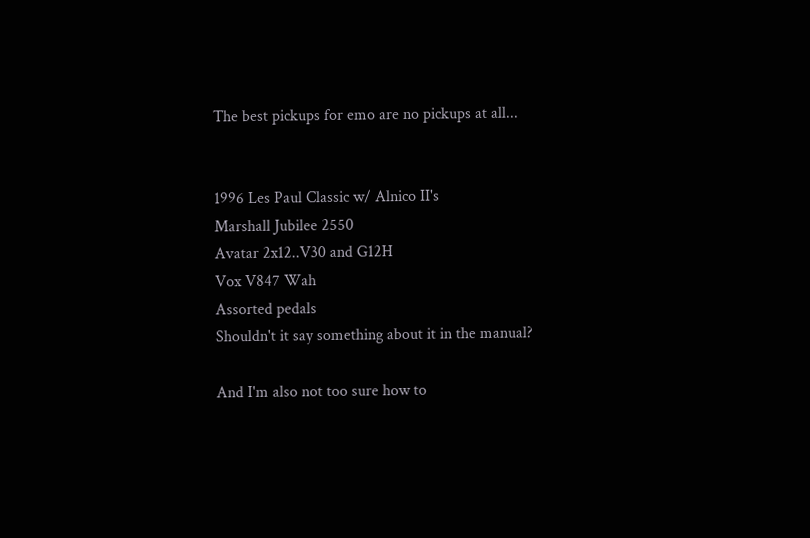The best pickups for emo are no pickups at all...


1996 Les Paul Classic w/ Alnico II's
Marshall Jubilee 2550
Avatar 2x12..V30 and G12H
Vox V847 Wah
Assorted pedals
Shouldn't it say something about it in the manual?

And I'm also not too sure how to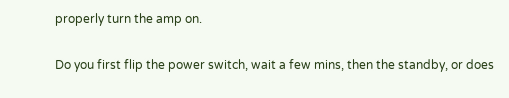properly turn the amp on.

Do you first flip the power switch, wait a few mins, then the standby, or does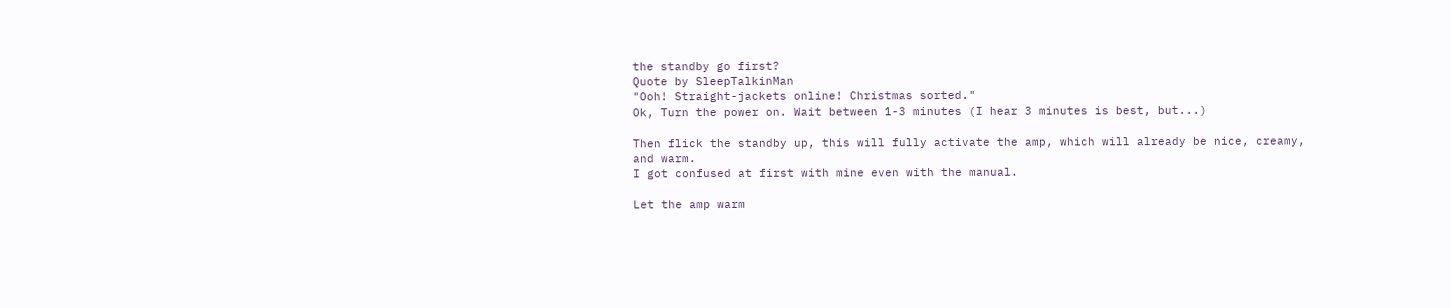the standby go first?
Quote by SleepTalkinMan
"Ooh! Straight-jackets online! Christmas sorted."
Ok, Turn the power on. Wait between 1-3 minutes (I hear 3 minutes is best, but...)

Then flick the standby up, this will fully activate the amp, which will already be nice, creamy, and warm.
I got confused at first with mine even with the manual.

Let the amp warm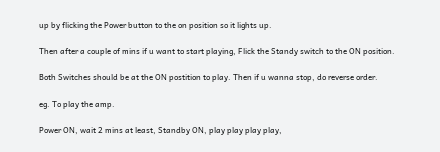up by flicking the Power button to the on position so it lights up.

Then after a couple of mins if u want to start playing, Flick the Standy switch to the ON position.

Both Switches should be at the ON postition to play. Then if u wanna stop, do reverse order.

eg. To play the amp.

Power ON, wait 2 mins at least, Standby ON, play play play play,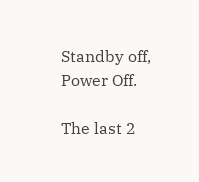Standby off, Power Off.

The last 2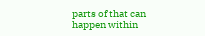parts of that can happen within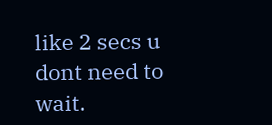like 2 secs u dont need to wait.